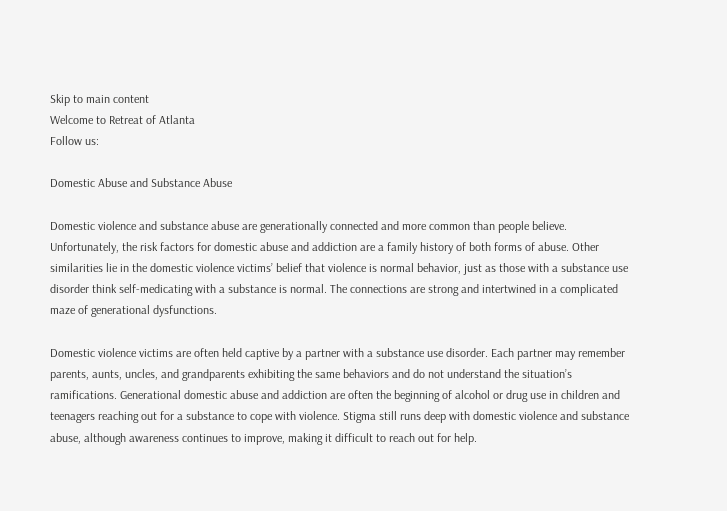Skip to main content
Welcome to Retreat of Atlanta
Follow us:

Domestic Abuse and Substance Abuse

Domestic violence and substance abuse are generationally connected and more common than people believe. Unfortunately, the risk factors for domestic abuse and addiction are a family history of both forms of abuse. Other similarities lie in the domestic violence victims’ belief that violence is normal behavior, just as those with a substance use disorder think self-medicating with a substance is normal. The connections are strong and intertwined in a complicated maze of generational dysfunctions.

Domestic violence victims are often held captive by a partner with a substance use disorder. Each partner may remember parents, aunts, uncles, and grandparents exhibiting the same behaviors and do not understand the situation’s ramifications. Generational domestic abuse and addiction are often the beginning of alcohol or drug use in children and teenagers reaching out for a substance to cope with violence. Stigma still runs deep with domestic violence and substance abuse, although awareness continues to improve, making it difficult to reach out for help.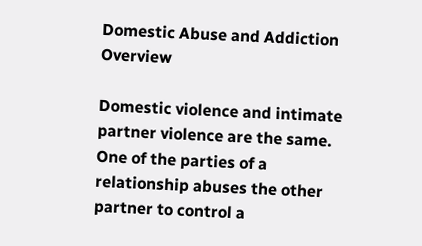Domestic Abuse and Addiction Overview

Domestic violence and intimate partner violence are the same. One of the parties of a relationship abuses the other partner to control a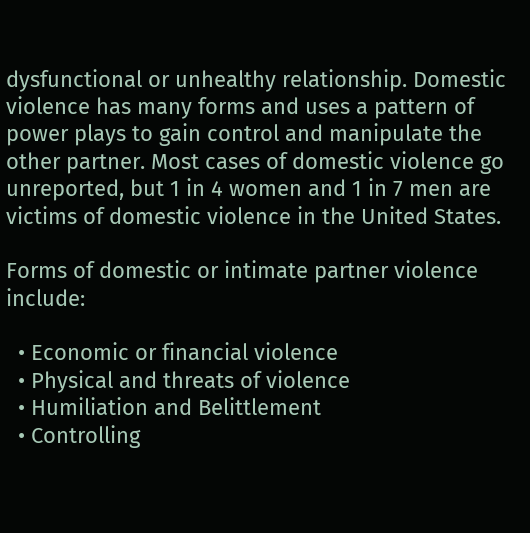dysfunctional or unhealthy relationship. Domestic violence has many forms and uses a pattern of power plays to gain control and manipulate the other partner. Most cases of domestic violence go unreported, but 1 in 4 women and 1 in 7 men are victims of domestic violence in the United States.

Forms of domestic or intimate partner violence include:

  • Economic or financial violence
  • Physical and threats of violence
  • Humiliation and Belittlement
  • Controlling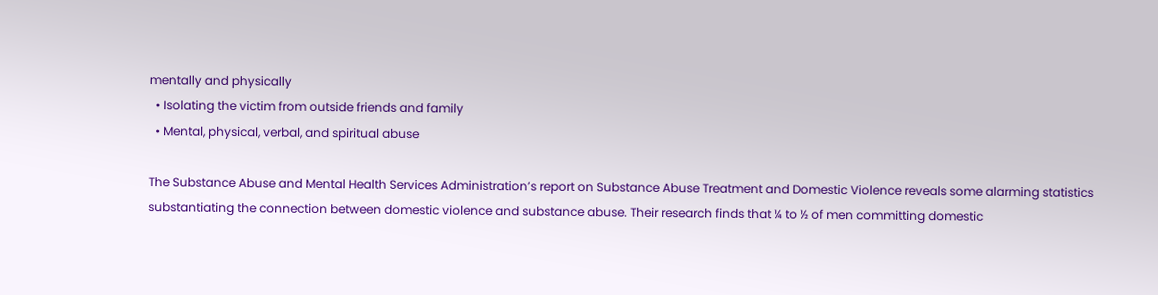mentally and physically
  • Isolating the victim from outside friends and family
  • Mental, physical, verbal, and spiritual abuse

The Substance Abuse and Mental Health Services Administration’s report on Substance Abuse Treatment and Domestic Violence reveals some alarming statistics substantiating the connection between domestic violence and substance abuse. Their research finds that ¼ to ½ of men committing domestic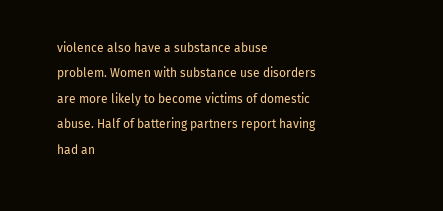violence also have a substance abuse problem. Women with substance use disorders are more likely to become victims of domestic abuse. Half of battering partners report having had an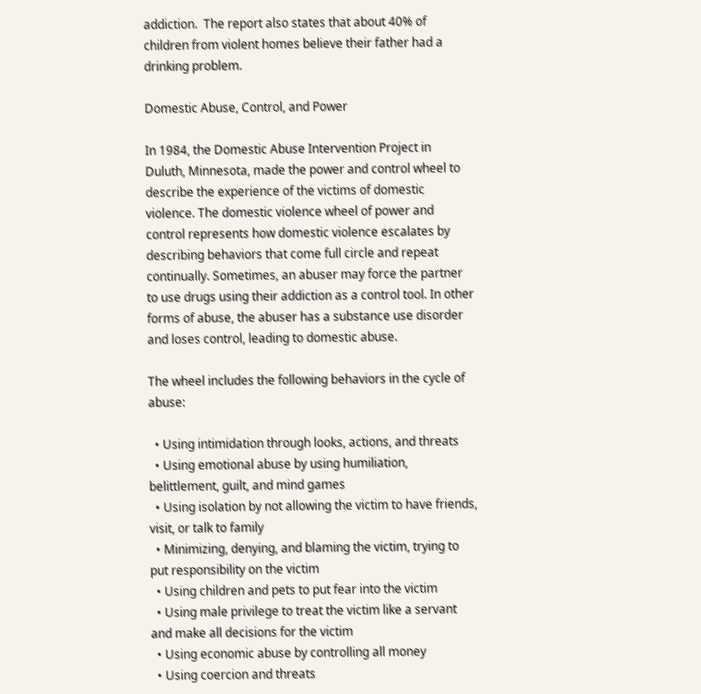addiction.  The report also states that about 40% of children from violent homes believe their father had a drinking problem.

Domestic Abuse, Control, and Power

In 1984, the Domestic Abuse Intervention Project in Duluth, Minnesota, made the power and control wheel to describe the experience of the victims of domestic violence. The domestic violence wheel of power and control represents how domestic violence escalates by describing behaviors that come full circle and repeat continually. Sometimes, an abuser may force the partner to use drugs using their addiction as a control tool. In other forms of abuse, the abuser has a substance use disorder and loses control, leading to domestic abuse.

The wheel includes the following behaviors in the cycle of abuse:

  • Using intimidation through looks, actions, and threats
  • Using emotional abuse by using humiliation, belittlement, guilt, and mind games
  • Using isolation by not allowing the victim to have friends, visit, or talk to family
  • Minimizing, denying, and blaming the victim, trying to put responsibility on the victim
  • Using children and pets to put fear into the victim
  • Using male privilege to treat the victim like a servant and make all decisions for the victim
  • Using economic abuse by controlling all money
  • Using coercion and threats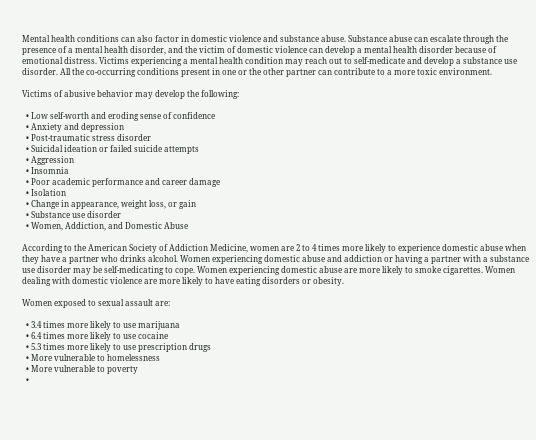Mental health conditions can also factor in domestic violence and substance abuse. Substance abuse can escalate through the presence of a mental health disorder, and the victim of domestic violence can develop a mental health disorder because of emotional distress. Victims experiencing a mental health condition may reach out to self-medicate and develop a substance use disorder. All the co-occurring conditions present in one or the other partner can contribute to a more toxic environment.

Victims of abusive behavior may develop the following:

  • Low self-worth and eroding sense of confidence
  • Anxiety and depression
  • Post-traumatic stress disorder
  • Suicidal ideation or failed suicide attempts
  • Aggression
  • Insomnia
  • Poor academic performance and career damage
  • Isolation
  • Change in appearance, weight loss, or gain
  • Substance use disorder
  • Women, Addiction, and Domestic Abuse

According to the American Society of Addiction Medicine, women are 2 to 4 times more likely to experience domestic abuse when they have a partner who drinks alcohol. Women experiencing domestic abuse and addiction or having a partner with a substance use disorder may be self-medicating to cope. Women experiencing domestic abuse are more likely to smoke cigarettes. Women dealing with domestic violence are more likely to have eating disorders or obesity.

Women exposed to sexual assault are:

  • 3.4 times more likely to use marijuana
  • 6.4 times more likely to use cocaine
  • 5.3 times more likely to use prescription drugs
  • More vulnerable to homelessness
  • More vulnerable to poverty
  •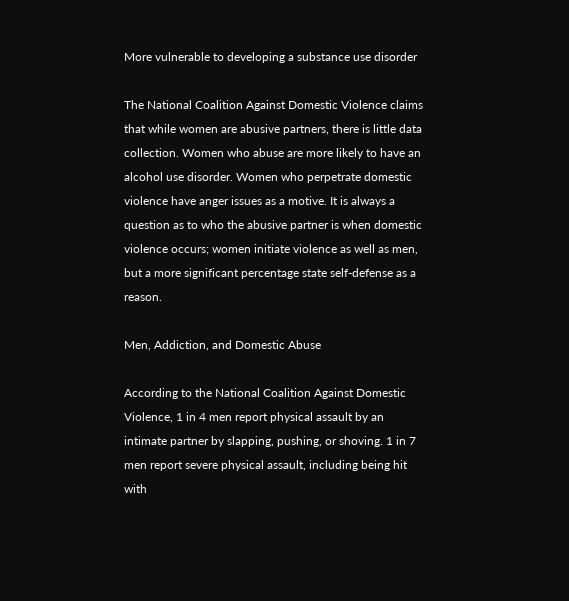More vulnerable to developing a substance use disorder

The National Coalition Against Domestic Violence claims that while women are abusive partners, there is little data collection. Women who abuse are more likely to have an alcohol use disorder. Women who perpetrate domestic violence have anger issues as a motive. It is always a question as to who the abusive partner is when domestic violence occurs; women initiate violence as well as men, but a more significant percentage state self-defense as a reason.

Men, Addiction, and Domestic Abuse

According to the National Coalition Against Domestic Violence, 1 in 4 men report physical assault by an intimate partner by slapping, pushing, or shoving. 1 in 7 men report severe physical assault, including being hit with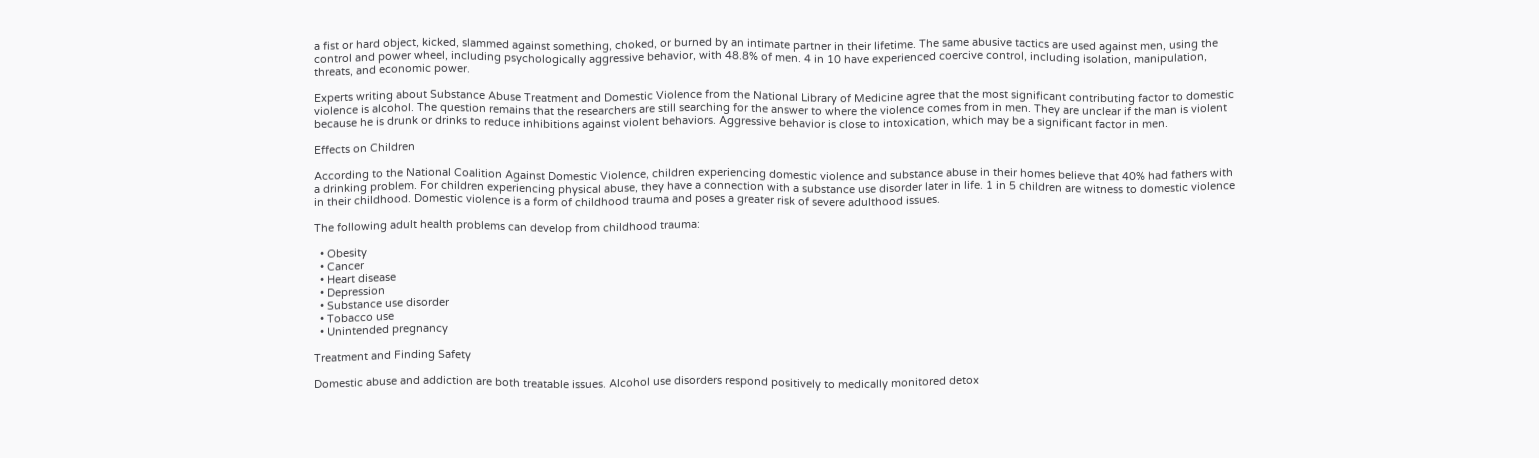a fist or hard object, kicked, slammed against something, choked, or burned by an intimate partner in their lifetime. The same abusive tactics are used against men, using the control and power wheel, including psychologically aggressive behavior, with 48.8% of men. 4 in 10 have experienced coercive control, including isolation, manipulation, threats, and economic power.

Experts writing about Substance Abuse Treatment and Domestic Violence from the National Library of Medicine agree that the most significant contributing factor to domestic violence is alcohol. The question remains that the researchers are still searching for the answer to where the violence comes from in men. They are unclear if the man is violent because he is drunk or drinks to reduce inhibitions against violent behaviors. Aggressive behavior is close to intoxication, which may be a significant factor in men.

Effects on Children

According to the National Coalition Against Domestic Violence, children experiencing domestic violence and substance abuse in their homes believe that 40% had fathers with a drinking problem. For children experiencing physical abuse, they have a connection with a substance use disorder later in life. 1 in 5 children are witness to domestic violence in their childhood. Domestic violence is a form of childhood trauma and poses a greater risk of severe adulthood issues.

The following adult health problems can develop from childhood trauma:

  • Obesity
  • Cancer
  • Heart disease
  • Depression
  • Substance use disorder
  • Tobacco use
  • Unintended pregnancy

Treatment and Finding Safety

Domestic abuse and addiction are both treatable issues. Alcohol use disorders respond positively to medically monitored detox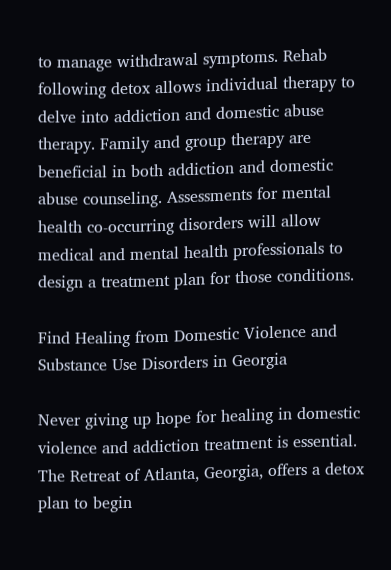to manage withdrawal symptoms. Rehab following detox allows individual therapy to delve into addiction and domestic abuse therapy. Family and group therapy are beneficial in both addiction and domestic abuse counseling. Assessments for mental health co-occurring disorders will allow medical and mental health professionals to design a treatment plan for those conditions.

Find Healing from Domestic Violence and Substance Use Disorders in Georgia

Never giving up hope for healing in domestic violence and addiction treatment is essential. The Retreat of Atlanta, Georgia, offers a detox plan to begin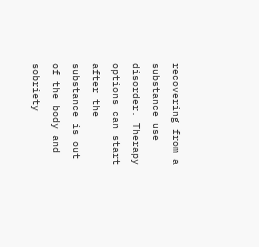recovering from a substance use disorder. Therapy options can start after the substance is out of the body and sobriety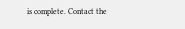is complete. Contact the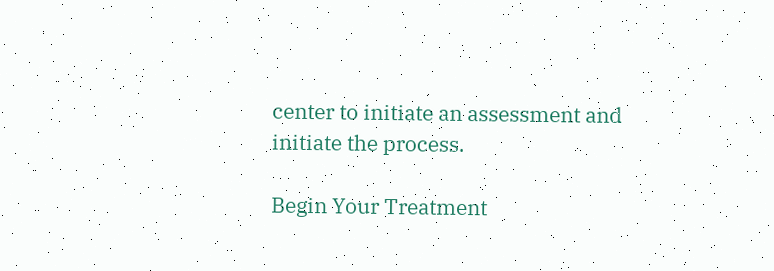center to initiate an assessment and initiate the process.

Begin Your Treatment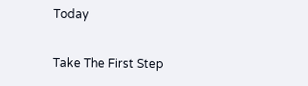Today

Take The First Step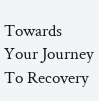Towards Your Journey To Recovery